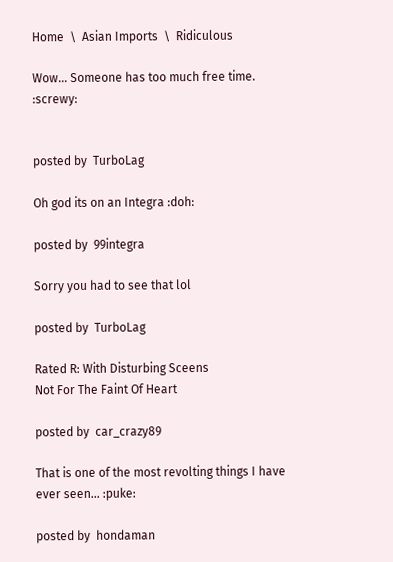Home  \  Asian Imports  \  Ridiculous

Wow... Someone has too much free time. :screwy:


posted by  TurboLag

Oh god its on an Integra :doh:

posted by  99integra

Sorry you had to see that lol

posted by  TurboLag

Rated R: With Disturbing Sceens
Not For The Faint Of Heart

posted by  car_crazy89

That is one of the most revolting things I have ever seen... :puke:

posted by  hondaman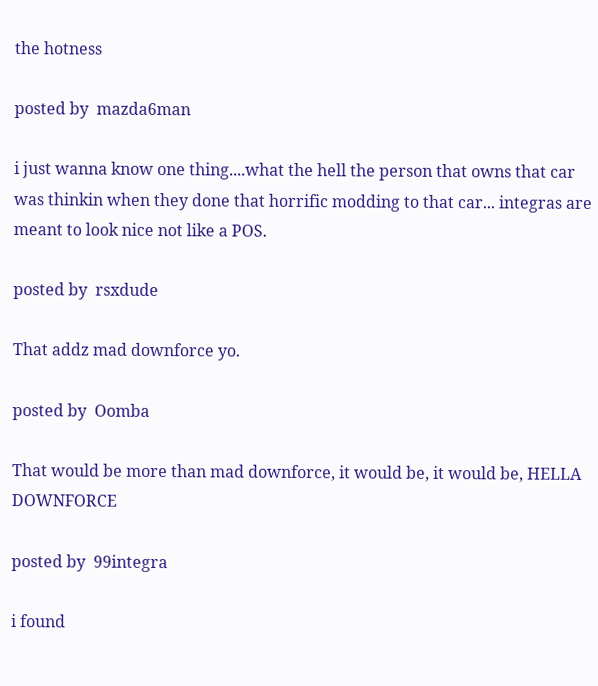the hotness

posted by  mazda6man

i just wanna know one thing....what the hell the person that owns that car was thinkin when they done that horrific modding to that car... integras are meant to look nice not like a POS.

posted by  rsxdude

That addz mad downforce yo.

posted by  Oomba

That would be more than mad downforce, it would be, it would be, HELLA DOWNFORCE

posted by  99integra

i found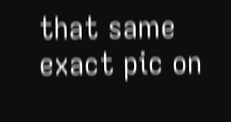that same exact pic on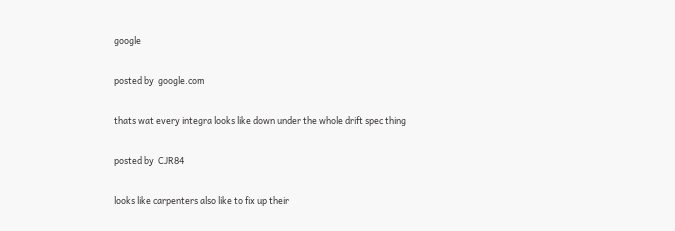google

posted by  google.com

thats wat every integra looks like down under the whole drift spec thing

posted by  CJR84

looks like carpenters also like to fix up their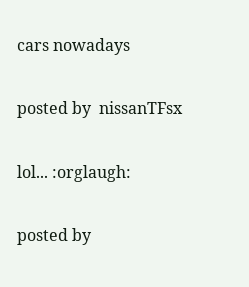cars nowadays

posted by  nissanTFsx

lol... :orglaugh:

posted by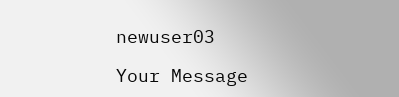newuser03

Your Message